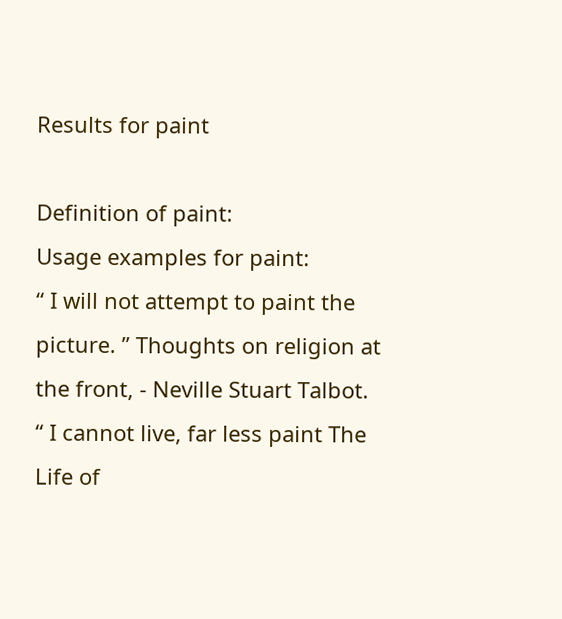Results for paint

Definition of paint:
Usage examples for paint:
“ I will not attempt to paint the picture. ” Thoughts on religion at the front, - Neville Stuart Talbot.
“ I cannot live, far less paint The Life of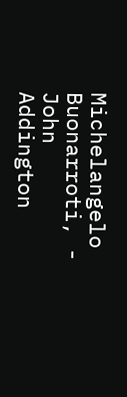Michelangelo Buonarroti, - John Addington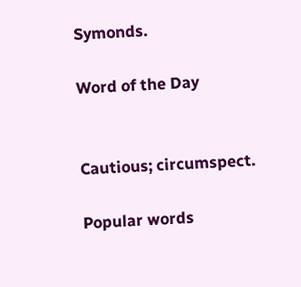Symonds.

Word of the Day


Cautious; circumspect.

Popular words